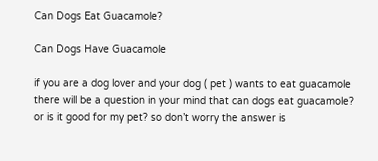Can Dogs Eat Guacamole?

Can Dogs Have Guacamole

if you are a dog lover and your dog ( pet ) wants to eat guacamole there will be a question in your mind that can dogs eat guacamole? or is it good for my pet? so don’t worry the answer is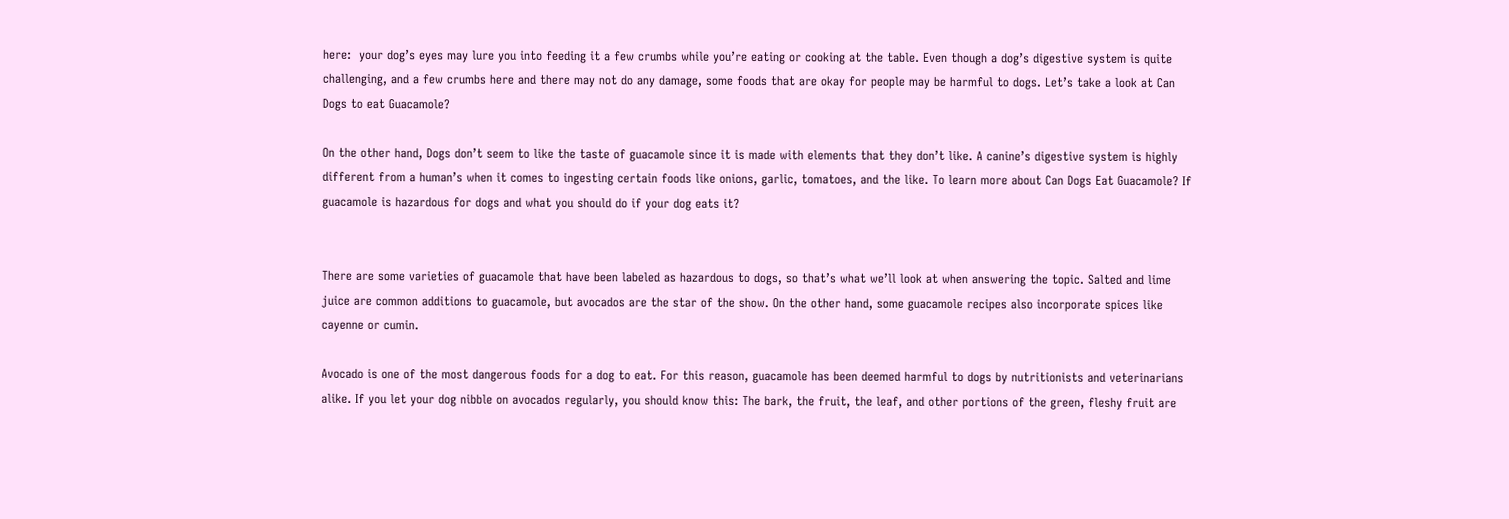here:  your dog’s eyes may lure you into feeding it a few crumbs while you’re eating or cooking at the table. Even though a dog’s digestive system is quite challenging, and a few crumbs here and there may not do any damage, some foods that are okay for people may be harmful to dogs. Let’s take a look at Can Dogs to eat Guacamole?

On the other hand, Dogs don’t seem to like the taste of guacamole since it is made with elements that they don’t like. A canine’s digestive system is highly different from a human’s when it comes to ingesting certain foods like onions, garlic, tomatoes, and the like. To learn more about Can Dogs Eat Guacamole? If guacamole is hazardous for dogs and what you should do if your dog eats it?


There are some varieties of guacamole that have been labeled as hazardous to dogs, so that’s what we’ll look at when answering the topic. Salted and lime juice are common additions to guacamole, but avocados are the star of the show. On the other hand, some guacamole recipes also incorporate spices like cayenne or cumin.

Avocado is one of the most dangerous foods for a dog to eat. For this reason, guacamole has been deemed harmful to dogs by nutritionists and veterinarians alike. If you let your dog nibble on avocados regularly, you should know this: The bark, the fruit, the leaf, and other portions of the green, fleshy fruit are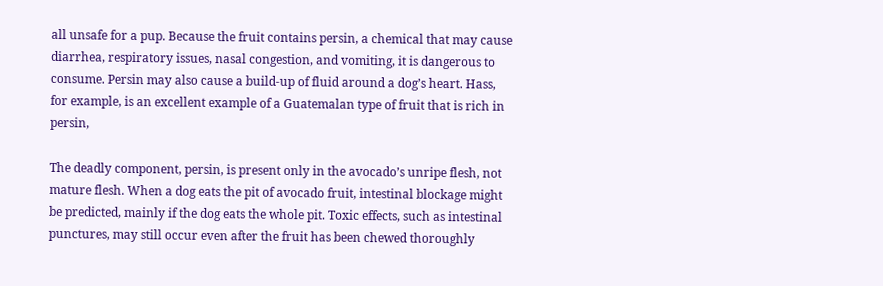all unsafe for a pup. Because the fruit contains persin, a chemical that may cause diarrhea, respiratory issues, nasal congestion, and vomiting, it is dangerous to consume. Persin may also cause a build-up of fluid around a dog’s heart. Hass, for example, is an excellent example of a Guatemalan type of fruit that is rich in persin,

The deadly component, persin, is present only in the avocado’s unripe flesh, not mature flesh. When a dog eats the pit of avocado fruit, intestinal blockage might be predicted, mainly if the dog eats the whole pit. Toxic effects, such as intestinal punctures, may still occur even after the fruit has been chewed thoroughly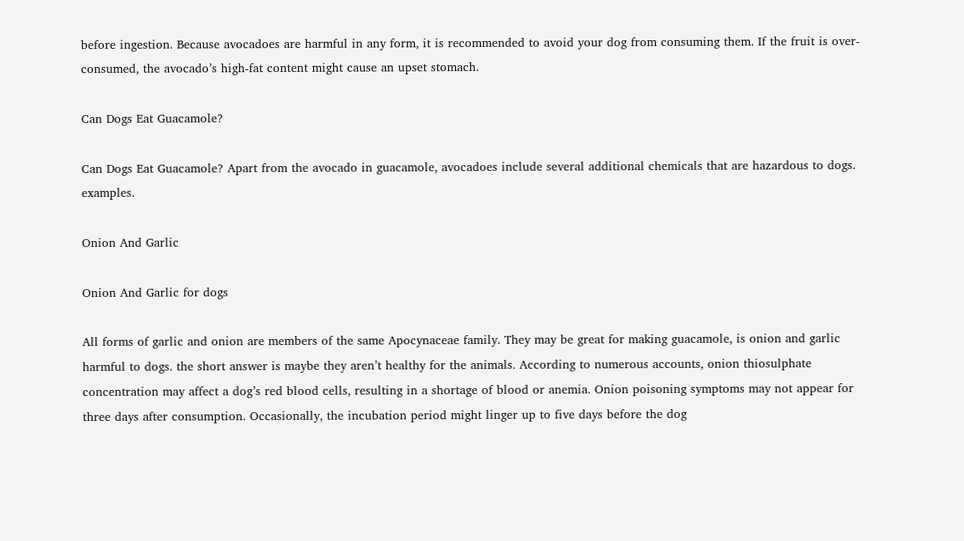before ingestion. Because avocadoes are harmful in any form, it is recommended to avoid your dog from consuming them. If the fruit is over-consumed, the avocado’s high-fat content might cause an upset stomach.

Can Dogs Eat Guacamole?

Can Dogs Eat Guacamole? Apart from the avocado in guacamole, avocadoes include several additional chemicals that are hazardous to dogs. examples.

Onion And Garlic

Onion And Garlic for dogs

All forms of garlic and onion are members of the same Apocynaceae family. They may be great for making guacamole, is onion and garlic harmful to dogs. the short answer is maybe they aren’t healthy for the animals. According to numerous accounts, onion thiosulphate concentration may affect a dog’s red blood cells, resulting in a shortage of blood or anemia. Onion poisoning symptoms may not appear for three days after consumption. Occasionally, the incubation period might linger up to five days before the dog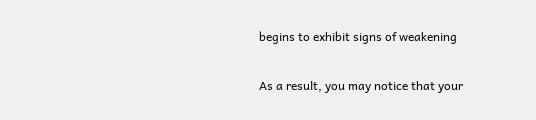begins to exhibit signs of weakening

As a result, you may notice that your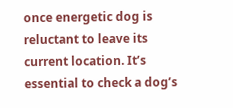once energetic dog is reluctant to leave its current location. It’s essential to check a dog’s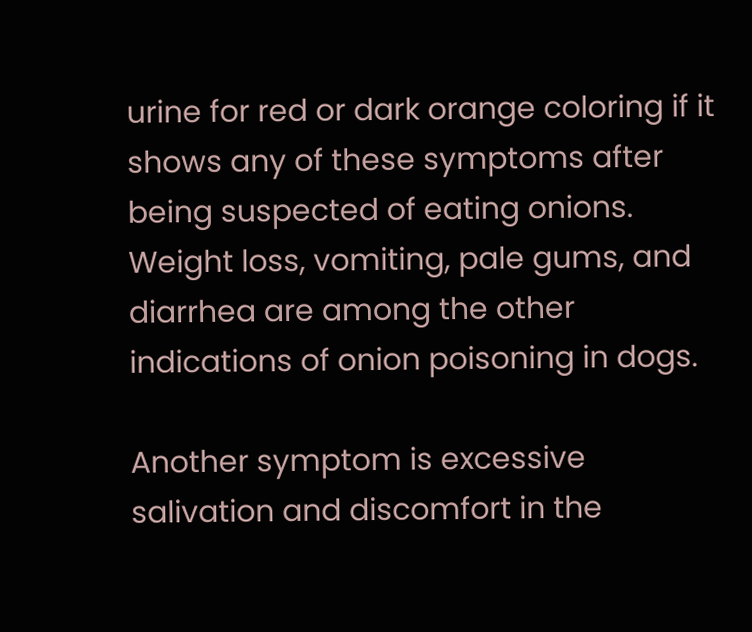urine for red or dark orange coloring if it shows any of these symptoms after being suspected of eating onions. Weight loss, vomiting, pale gums, and diarrhea are among the other indications of onion poisoning in dogs.

Another symptom is excessive salivation and discomfort in the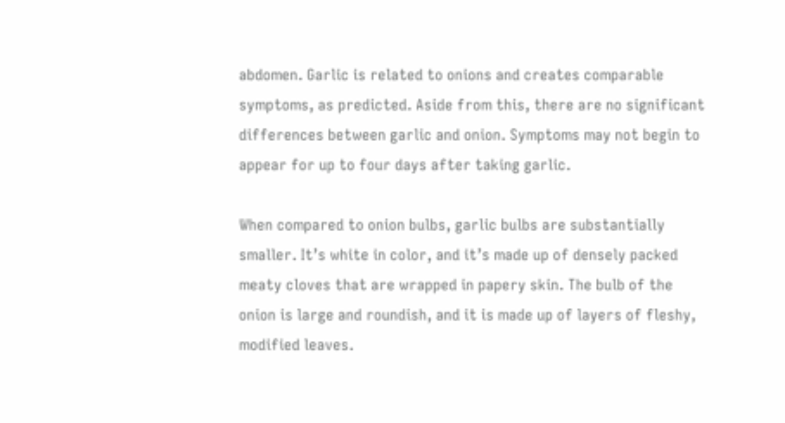abdomen. Garlic is related to onions and creates comparable symptoms, as predicted. Aside from this, there are no significant differences between garlic and onion. Symptoms may not begin to appear for up to four days after taking garlic.

When compared to onion bulbs, garlic bulbs are substantially smaller. It’s white in color, and it’s made up of densely packed meaty cloves that are wrapped in papery skin. The bulb of the onion is large and roundish, and it is made up of layers of fleshy, modified leaves.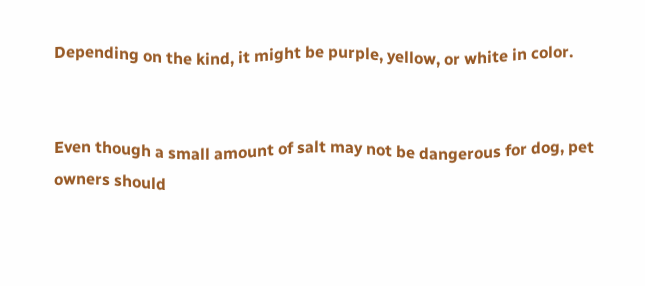Depending on the kind, it might be purple, yellow, or white in color.


Even though a small amount of salt may not be dangerous for dog, pet owners should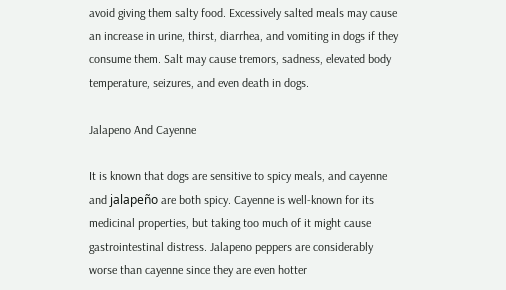avoid giving them salty food. Excessively salted meals may cause an increase in urine, thirst, diarrhea, and vomiting in dogs if they consume them. Salt may cause tremors, sadness, elevated body temperature, seizures, and even death in dogs.

Jalapeno And Cayenne

It is known that dogs are sensitive to spicy meals, and cayenne and jalapeño are both spicy. Cayenne is well-known for its medicinal properties, but taking too much of it might cause gastrointestinal distress. Jalapeno peppers are considerably worse than cayenne since they are even hotter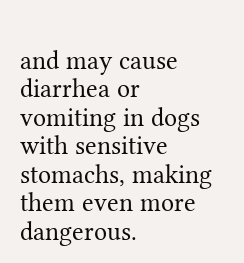and may cause diarrhea or vomiting in dogs with sensitive stomachs, making them even more dangerous.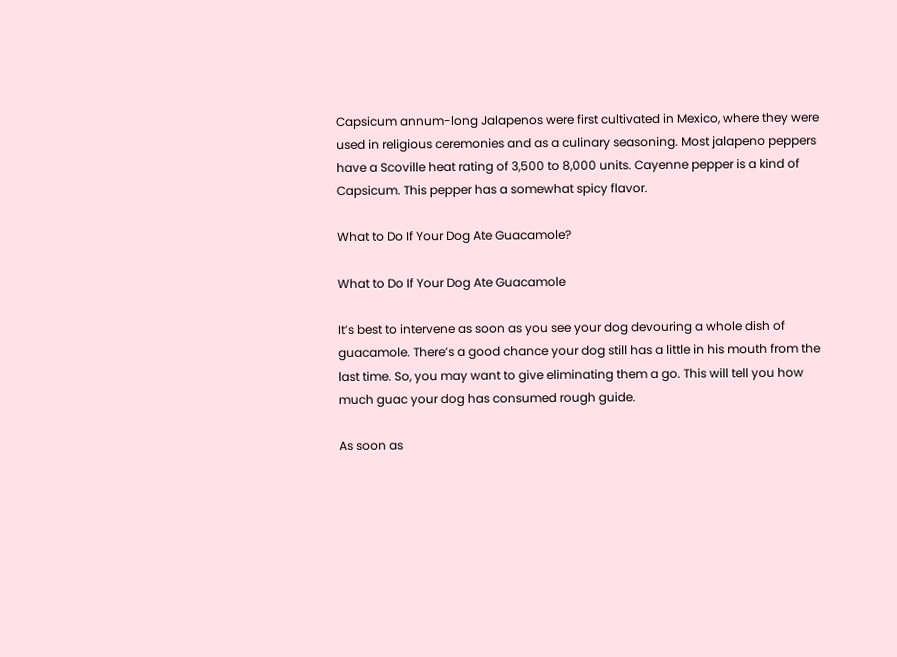Capsicum annum-long Jalapenos were first cultivated in Mexico, where they were used in religious ceremonies and as a culinary seasoning. Most jalapeno peppers have a Scoville heat rating of 3,500 to 8,000 units. Cayenne pepper is a kind of Capsicum. This pepper has a somewhat spicy flavor.

What to Do If Your Dog Ate Guacamole?

What to Do If Your Dog Ate Guacamole

It’s best to intervene as soon as you see your dog devouring a whole dish of guacamole. There’s a good chance your dog still has a little in his mouth from the last time. So, you may want to give eliminating them a go. This will tell you how much guac your dog has consumed rough guide.

As soon as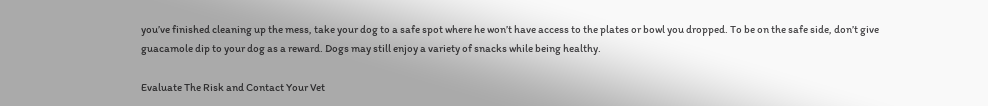you’ve finished cleaning up the mess, take your dog to a safe spot where he won’t have access to the plates or bowl you dropped. To be on the safe side, don’t give guacamole dip to your dog as a reward. Dogs may still enjoy a variety of snacks while being healthy.

Evaluate The Risk and Contact Your Vet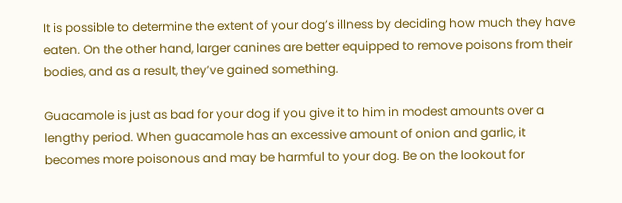It is possible to determine the extent of your dog’s illness by deciding how much they have eaten. On the other hand, larger canines are better equipped to remove poisons from their bodies, and as a result, they’ve gained something.

Guacamole is just as bad for your dog if you give it to him in modest amounts over a lengthy period. When guacamole has an excessive amount of onion and garlic, it becomes more poisonous and may be harmful to your dog. Be on the lookout for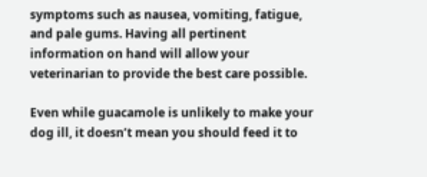symptoms such as nausea, vomiting, fatigue, and pale gums. Having all pertinent information on hand will allow your veterinarian to provide the best care possible.

Even while guacamole is unlikely to make your dog ill, it doesn’t mean you should feed it to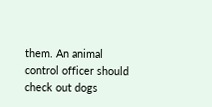them. An animal control officer should check out dogs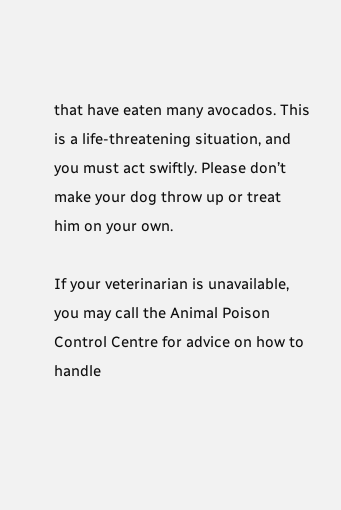that have eaten many avocados. This is a life-threatening situation, and you must act swiftly. Please don’t make your dog throw up or treat him on your own.

If your veterinarian is unavailable, you may call the Animal Poison Control Centre for advice on how to handle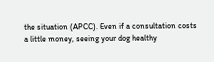the situation (APCC). Even if a consultation costs a little money, seeing your dog healthy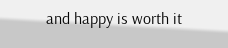and happy is worth it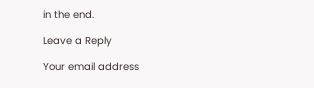in the end.

Leave a Reply

Your email address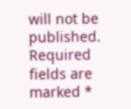will not be published. Required fields are marked *